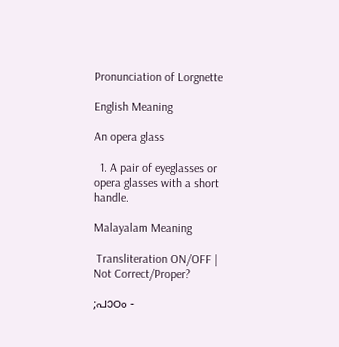Pronunciation of Lorgnette

English Meaning

An opera glass

  1. A pair of eyeglasses or opera glasses with a short handle.

Malayalam Meaning

 Transliteration ON/OFF | Not Correct/Proper?

;പാഠം -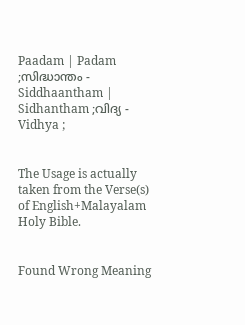Paadam | Padam ;സിദ്ധാന്തം - Siddhaantham | Sidhantham ;വിദ്യ - Vidhya ;


The Usage is actually taken from the Verse(s) of English+Malayalam Holy Bible.


Found Wrong Meaning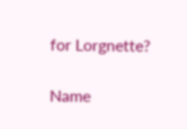for Lorgnette?

Name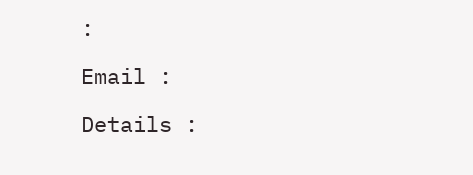:

Email :

Details :